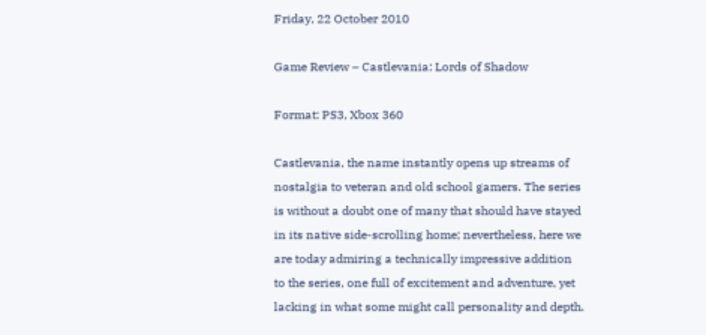Friday, 22 October 2010

Game Review – Castlevania: Lords of Shadow

Format: PS3, Xbox 360

Castlevania, the name instantly opens up streams of nostalgia to veteran and old school gamers. The series is without a doubt one of many that should have stayed in its native side-scrolling home; nevertheless, here we are today admiring a technically impressive addition to the series, one full of excitement and adventure, yet lacking in what some might call personality and depth.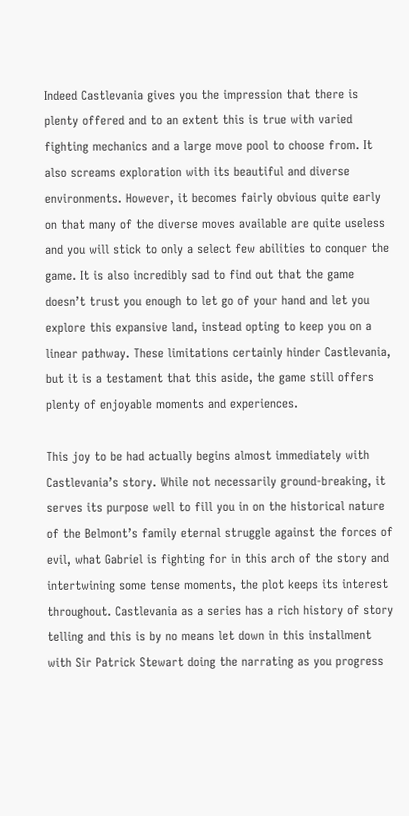Indeed Castlevania gives you the impression that there is plenty offered and to an extent this is true with varied fighting mechanics and a large move pool to choose from. It also screams exploration with its beautiful and diverse environments. However, it becomes fairly obvious quite early on that many of the diverse moves available are quite useless and you will stick to only a select few abilities to conquer the game. It is also incredibly sad to find out that the game doesn’t trust you enough to let go of your hand and let you explore this expansive land, instead opting to keep you on a linear pathway. These limitations certainly hinder Castlevania, but it is a testament that this aside, the game still offers plenty of enjoyable moments and experiences.

This joy to be had actually begins almost immediately with Castlevania’s story. While not necessarily ground-breaking, it serves its purpose well to fill you in on the historical nature of the Belmont’s family eternal struggle against the forces of evil, what Gabriel is fighting for in this arch of the story and intertwining some tense moments, the plot keeps its interest throughout. Castlevania as a series has a rich history of story telling and this is by no means let down in this installment with Sir Patrick Stewart doing the narrating as you progress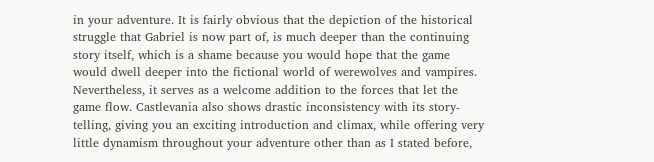in your adventure. It is fairly obvious that the depiction of the historical struggle that Gabriel is now part of, is much deeper than the continuing story itself, which is a shame because you would hope that the game would dwell deeper into the fictional world of werewolves and vampires. Nevertheless, it serves as a welcome addition to the forces that let the game flow. Castlevania also shows drastic inconsistency with its story-telling, giving you an exciting introduction and climax, while offering very little dynamism throughout your adventure other than as I stated before,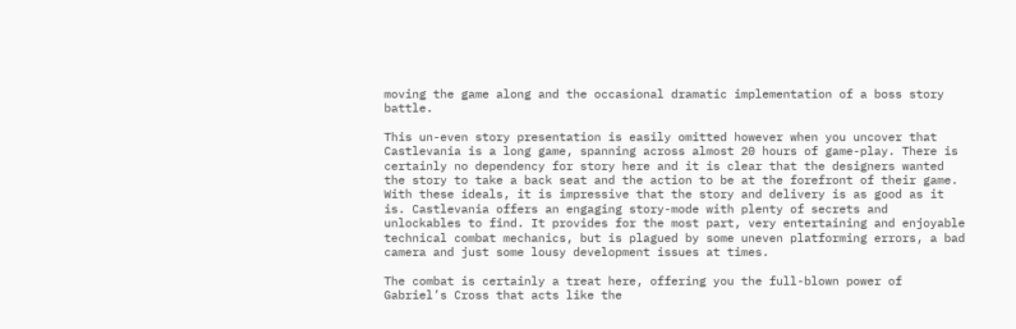moving the game along and the occasional dramatic implementation of a boss story battle.

This un-even story presentation is easily omitted however when you uncover that Castlevania is a long game, spanning across almost 20 hours of game-play. There is certainly no dependency for story here and it is clear that the designers wanted the story to take a back seat and the action to be at the forefront of their game. With these ideals, it is impressive that the story and delivery is as good as it is. Castlevania offers an engaging story-mode with plenty of secrets and unlockables to find. It provides for the most part, very entertaining and enjoyable technical combat mechanics, but is plagued by some uneven platforming errors, a bad camera and just some lousy development issues at times.

The combat is certainly a treat here, offering you the full-blown power of Gabriel’s Cross that acts like the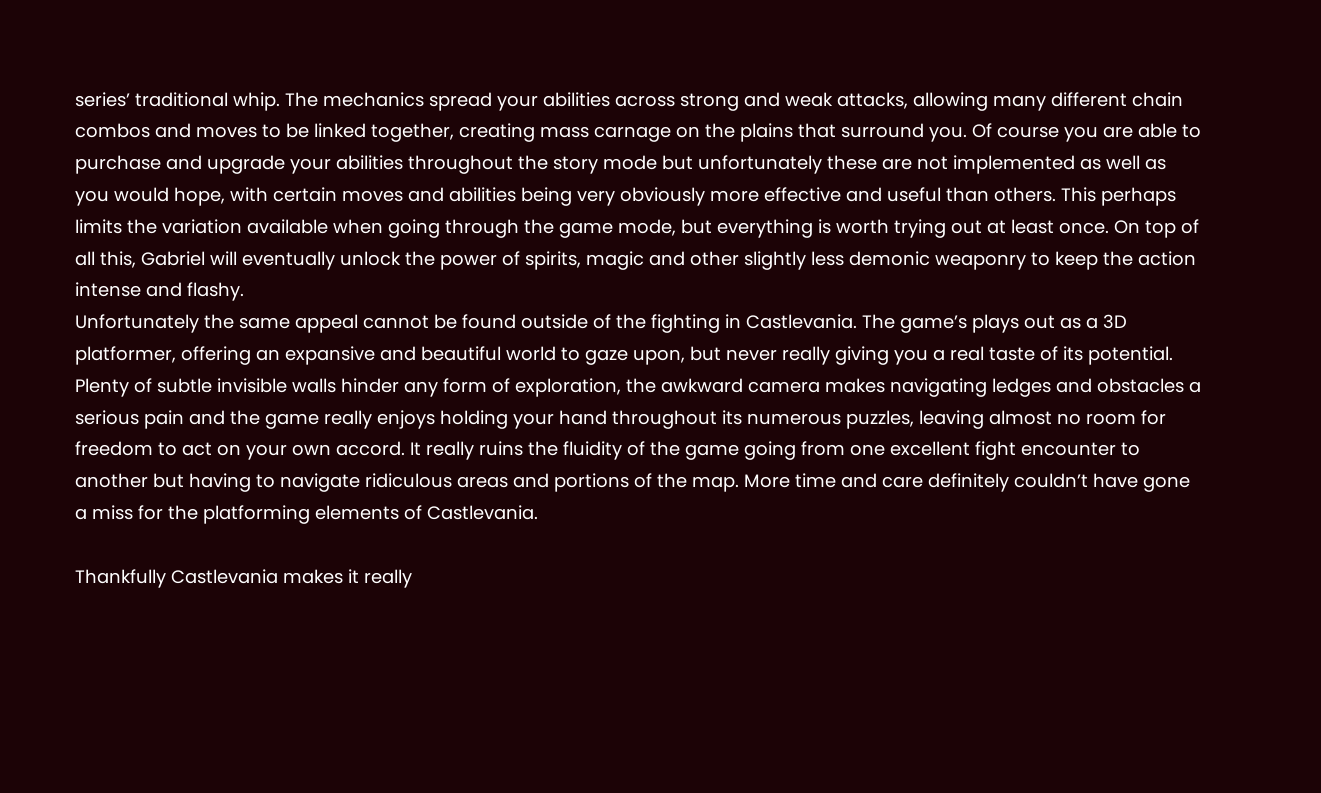series’ traditional whip. The mechanics spread your abilities across strong and weak attacks, allowing many different chain combos and moves to be linked together, creating mass carnage on the plains that surround you. Of course you are able to purchase and upgrade your abilities throughout the story mode but unfortunately these are not implemented as well as you would hope, with certain moves and abilities being very obviously more effective and useful than others. This perhaps limits the variation available when going through the game mode, but everything is worth trying out at least once. On top of all this, Gabriel will eventually unlock the power of spirits, magic and other slightly less demonic weaponry to keep the action intense and flashy.
Unfortunately the same appeal cannot be found outside of the fighting in Castlevania. The game’s plays out as a 3D platformer, offering an expansive and beautiful world to gaze upon, but never really giving you a real taste of its potential. Plenty of subtle invisible walls hinder any form of exploration, the awkward camera makes navigating ledges and obstacles a serious pain and the game really enjoys holding your hand throughout its numerous puzzles, leaving almost no room for freedom to act on your own accord. It really ruins the fluidity of the game going from one excellent fight encounter to another but having to navigate ridiculous areas and portions of the map. More time and care definitely couldn’t have gone a miss for the platforming elements of Castlevania.

Thankfully Castlevania makes it really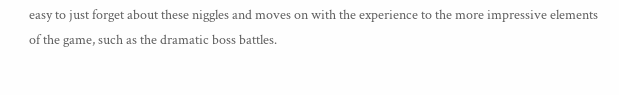easy to just forget about these niggles and moves on with the experience to the more impressive elements of the game, such as the dramatic boss battles.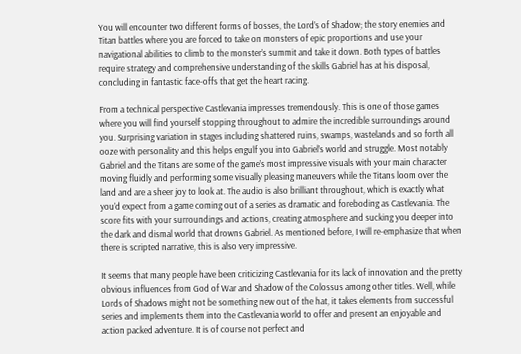You will encounter two different forms of bosses, the Lord’s of Shadow; the story enemies and Titan battles where you are forced to take on monsters of epic proportions and use your navigational abilities to climb to the monster’s summit and take it down. Both types of battles require strategy and comprehensive understanding of the skills Gabriel has at his disposal, concluding in fantastic face-offs that get the heart racing.

From a technical perspective Castlevania impresses tremendously. This is one of those games where you will find yourself stopping throughout to admire the incredible surroundings around you. Surprising variation in stages including shattered ruins, swamps, wastelands and so forth all ooze with personality and this helps engulf you into Gabriel’s world and struggle. Most notably Gabriel and the Titans are some of the game’s most impressive visuals with your main character moving fluidly and performing some visually pleasing maneuvers while the Titans loom over the land and are a sheer joy to look at. The audio is also brilliant throughout, which is exactly what you’d expect from a game coming out of a series as dramatic and foreboding as Castlevania. The score fits with your surroundings and actions, creating atmosphere and sucking you deeper into the dark and dismal world that drowns Gabriel. As mentioned before, I will re-emphasize that when there is scripted narrative, this is also very impressive.

It seems that many people have been criticizing Castlevania for its lack of innovation and the pretty obvious influences from God of War and Shadow of the Colossus among other titles. Well, while Lords of Shadows might not be something new out of the hat, it takes elements from successful series and implements them into the Castlevania world to offer and present an enjoyable and action packed adventure. It is of course not perfect and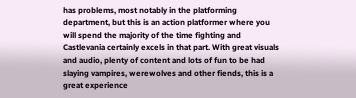has problems, most notably in the platforming department, but this is an action platformer where you will spend the majority of the time fighting and Castlevania certainly excels in that part. With great visuals and audio, plenty of content and lots of fun to be had slaying vampires, werewolves and other fiends, this is a great experience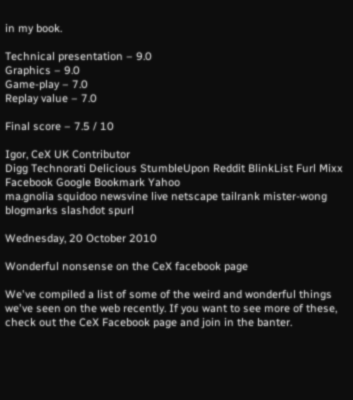in my book.

Technical presentation – 9.0
Graphics – 9.0
Game-play – 7.0
Replay value – 7.0

Final score – 7.5 / 10

Igor, CeX UK Contributor
Digg Technorati Delicious StumbleUpon Reddit BlinkList Furl Mixx Facebook Google Bookmark Yahoo
ma.gnolia squidoo newsvine live netscape tailrank mister-wong blogmarks slashdot spurl

Wednesday, 20 October 2010

Wonderful nonsense on the CeX facebook page

We've compiled a list of some of the weird and wonderful things we've seen on the web recently. If you want to see more of these, check out the CeX Facebook page and join in the banter.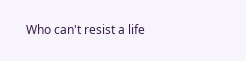Who can't resist a life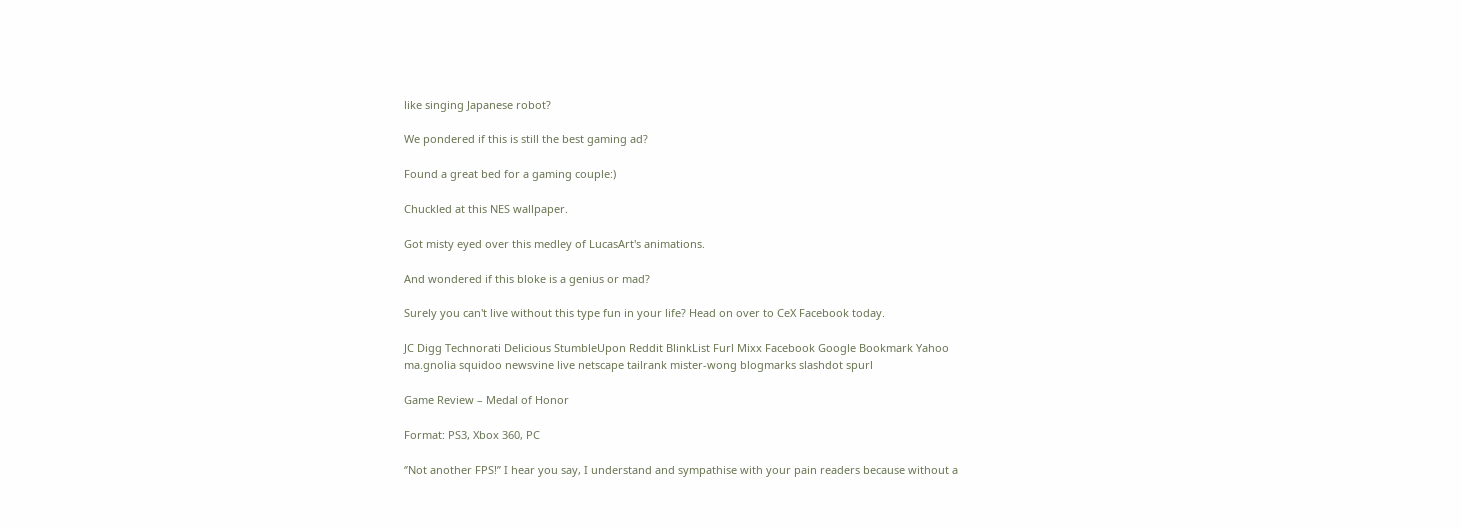like singing Japanese robot?

We pondered if this is still the best gaming ad?

Found a great bed for a gaming couple:)

Chuckled at this NES wallpaper.

Got misty eyed over this medley of LucasArt's animations.

And wondered if this bloke is a genius or mad?

Surely you can't live without this type fun in your life? Head on over to CeX Facebook today.

JC Digg Technorati Delicious StumbleUpon Reddit BlinkList Furl Mixx Facebook Google Bookmark Yahoo
ma.gnolia squidoo newsvine live netscape tailrank mister-wong blogmarks slashdot spurl

Game Review – Medal of Honor

Format: PS3, Xbox 360, PC

‘’Not another FPS!’’ I hear you say, I understand and sympathise with your pain readers because without a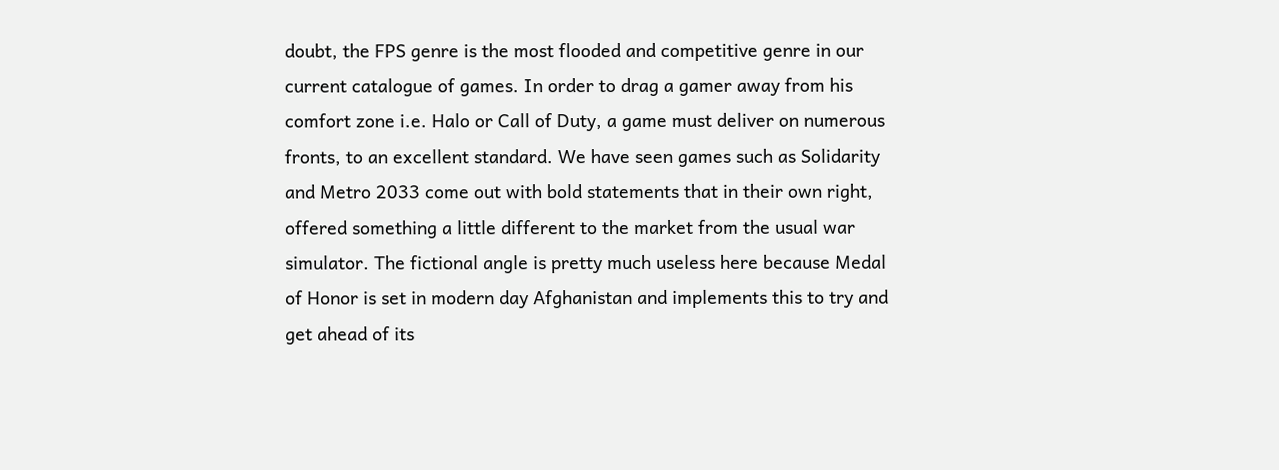doubt, the FPS genre is the most flooded and competitive genre in our current catalogue of games. In order to drag a gamer away from his comfort zone i.e. Halo or Call of Duty, a game must deliver on numerous fronts, to an excellent standard. We have seen games such as Solidarity and Metro 2033 come out with bold statements that in their own right, offered something a little different to the market from the usual war simulator. The fictional angle is pretty much useless here because Medal of Honor is set in modern day Afghanistan and implements this to try and get ahead of its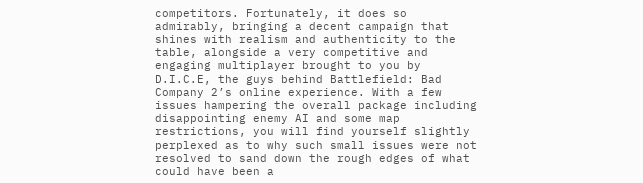competitors. Fortunately, it does so admirably, bringing a decent campaign that shines with realism and authenticity to the table, alongside a very competitive and engaging multiplayer brought to you by D.I.C.E, the guys behind Battlefield: Bad Company 2’s online experience. With a few issues hampering the overall package including disappointing enemy AI and some map restrictions, you will find yourself slightly perplexed as to why such small issues were not resolved to sand down the rough edges of what could have been a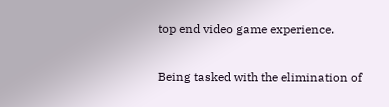top end video game experience.

Being tasked with the elimination of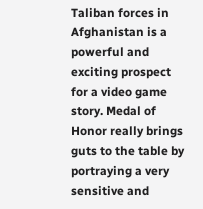Taliban forces in Afghanistan is a powerful and exciting prospect for a video game story. Medal of Honor really brings guts to the table by portraying a very sensitive and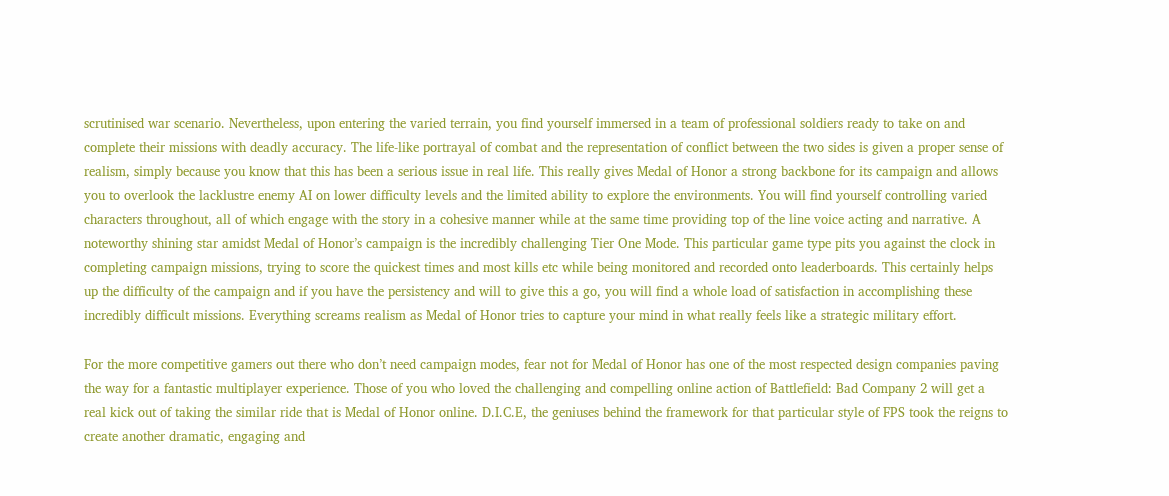scrutinised war scenario. Nevertheless, upon entering the varied terrain, you find yourself immersed in a team of professional soldiers ready to take on and complete their missions with deadly accuracy. The life-like portrayal of combat and the representation of conflict between the two sides is given a proper sense of realism, simply because you know that this has been a serious issue in real life. This really gives Medal of Honor a strong backbone for its campaign and allows you to overlook the lacklustre enemy AI on lower difficulty levels and the limited ability to explore the environments. You will find yourself controlling varied characters throughout, all of which engage with the story in a cohesive manner while at the same time providing top of the line voice acting and narrative. A noteworthy shining star amidst Medal of Honor’s campaign is the incredibly challenging Tier One Mode. This particular game type pits you against the clock in completing campaign missions, trying to score the quickest times and most kills etc while being monitored and recorded onto leaderboards. This certainly helps up the difficulty of the campaign and if you have the persistency and will to give this a go, you will find a whole load of satisfaction in accomplishing these incredibly difficult missions. Everything screams realism as Medal of Honor tries to capture your mind in what really feels like a strategic military effort.

For the more competitive gamers out there who don’t need campaign modes, fear not for Medal of Honor has one of the most respected design companies paving the way for a fantastic multiplayer experience. Those of you who loved the challenging and compelling online action of Battlefield: Bad Company 2 will get a real kick out of taking the similar ride that is Medal of Honor online. D.I.C.E, the geniuses behind the framework for that particular style of FPS took the reigns to create another dramatic, engaging and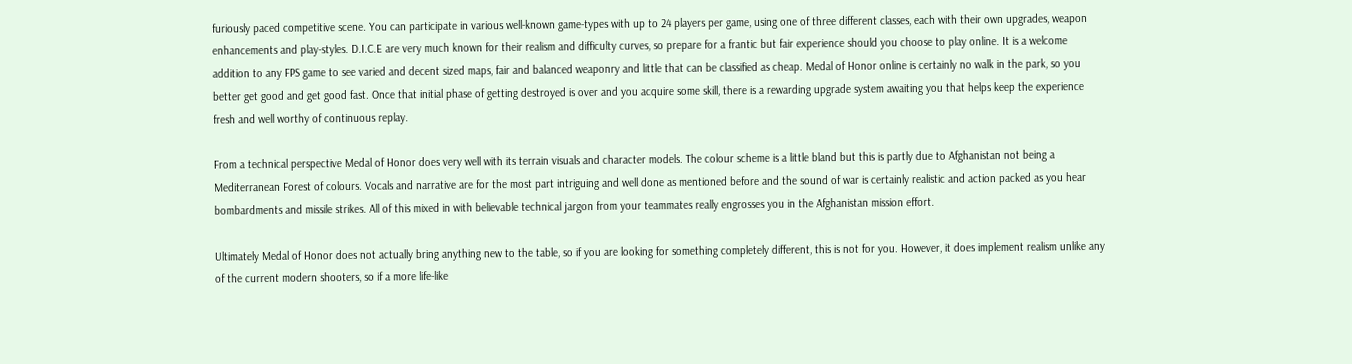furiously paced competitive scene. You can participate in various well-known game-types with up to 24 players per game, using one of three different classes, each with their own upgrades, weapon enhancements and play-styles. D.I.C.E are very much known for their realism and difficulty curves, so prepare for a frantic but fair experience should you choose to play online. It is a welcome addition to any FPS game to see varied and decent sized maps, fair and balanced weaponry and little that can be classified as cheap. Medal of Honor online is certainly no walk in the park, so you better get good and get good fast. Once that initial phase of getting destroyed is over and you acquire some skill, there is a rewarding upgrade system awaiting you that helps keep the experience fresh and well worthy of continuous replay.

From a technical perspective Medal of Honor does very well with its terrain visuals and character models. The colour scheme is a little bland but this is partly due to Afghanistan not being a Mediterranean Forest of colours. Vocals and narrative are for the most part intriguing and well done as mentioned before and the sound of war is certainly realistic and action packed as you hear bombardments and missile strikes. All of this mixed in with believable technical jargon from your teammates really engrosses you in the Afghanistan mission effort.

Ultimately Medal of Honor does not actually bring anything new to the table, so if you are looking for something completely different, this is not for you. However, it does implement realism unlike any of the current modern shooters, so if a more life-like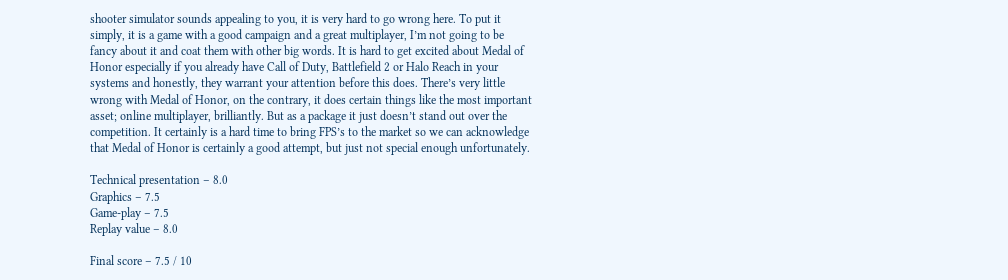shooter simulator sounds appealing to you, it is very hard to go wrong here. To put it simply, it is a game with a good campaign and a great multiplayer, I’m not going to be fancy about it and coat them with other big words. It is hard to get excited about Medal of Honor especially if you already have Call of Duty, Battlefield 2 or Halo Reach in your systems and honestly, they warrant your attention before this does. There’s very little wrong with Medal of Honor, on the contrary, it does certain things like the most important asset; online multiplayer, brilliantly. But as a package it just doesn’t stand out over the competition. It certainly is a hard time to bring FPS’s to the market so we can acknowledge that Medal of Honor is certainly a good attempt, but just not special enough unfortunately.

Technical presentation – 8.0
Graphics – 7.5
Game-play – 7.5
Replay value – 8.0

Final score – 7.5 / 10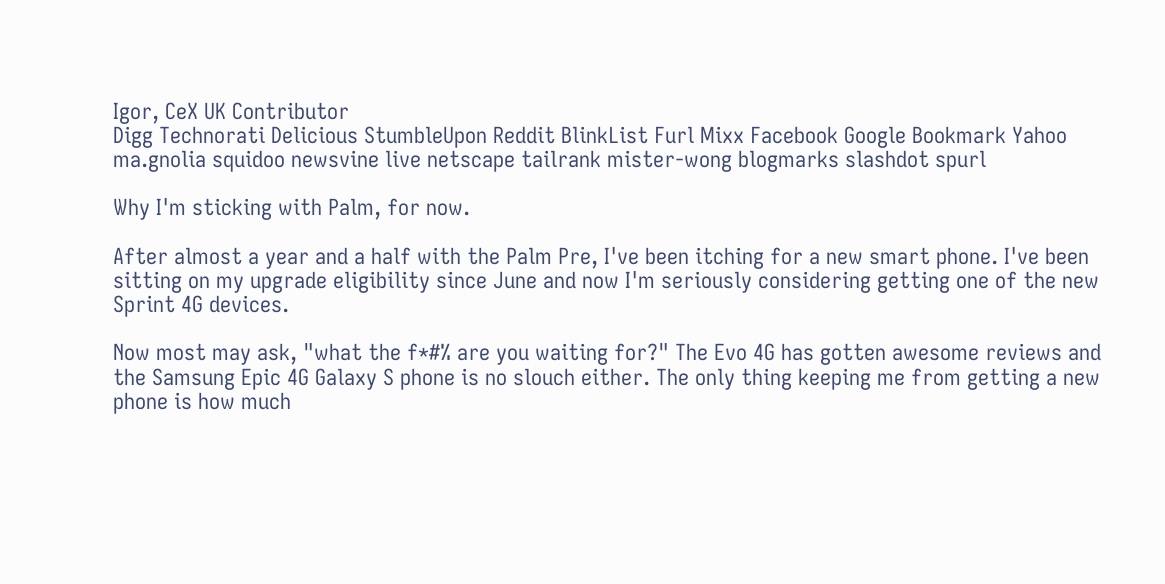Igor, CeX UK Contributor
Digg Technorati Delicious StumbleUpon Reddit BlinkList Furl Mixx Facebook Google Bookmark Yahoo
ma.gnolia squidoo newsvine live netscape tailrank mister-wong blogmarks slashdot spurl

Why I'm sticking with Palm, for now.

After almost a year and a half with the Palm Pre, I've been itching for a new smart phone. I've been sitting on my upgrade eligibility since June and now I'm seriously considering getting one of the new Sprint 4G devices.

Now most may ask, "what the f*#% are you waiting for?" The Evo 4G has gotten awesome reviews and the Samsung Epic 4G Galaxy S phone is no slouch either. The only thing keeping me from getting a new phone is how much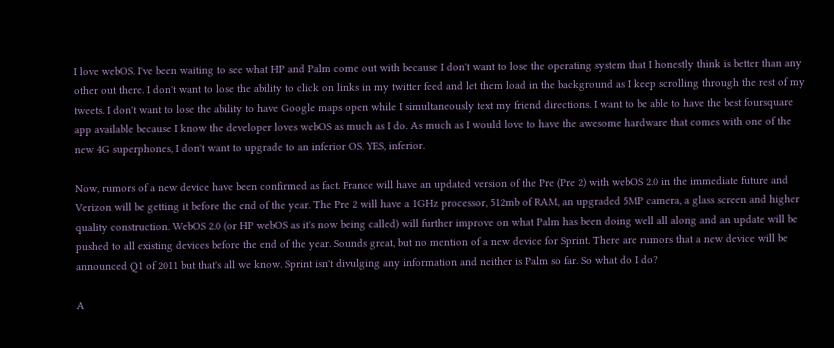I love webOS. I've been waiting to see what HP and Palm come out with because I don't want to lose the operating system that I honestly think is better than any other out there. I don't want to lose the ability to click on links in my twitter feed and let them load in the background as I keep scrolling through the rest of my tweets. I don't want to lose the ability to have Google maps open while I simultaneously text my friend directions. I want to be able to have the best foursquare app available because I know the developer loves webOS as much as I do. As much as I would love to have the awesome hardware that comes with one of the new 4G superphones, I don't want to upgrade to an inferior OS. YES, inferior.

Now, rumors of a new device have been confirmed as fact. France will have an updated version of the Pre (Pre 2) with webOS 2.0 in the immediate future and Verizon will be getting it before the end of the year. The Pre 2 will have a 1GHz processor, 512mb of RAM, an upgraded 5MP camera, a glass screen and higher quality construction. WebOS 2.0 (or HP webOS as it's now being called) will further improve on what Palm has been doing well all along and an update will be pushed to all existing devices before the end of the year. Sounds great, but no mention of a new device for Sprint. There are rumors that a new device will be announced Q1 of 2011 but that's all we know. Sprint isn't divulging any information and neither is Palm so far. So what do I do?

A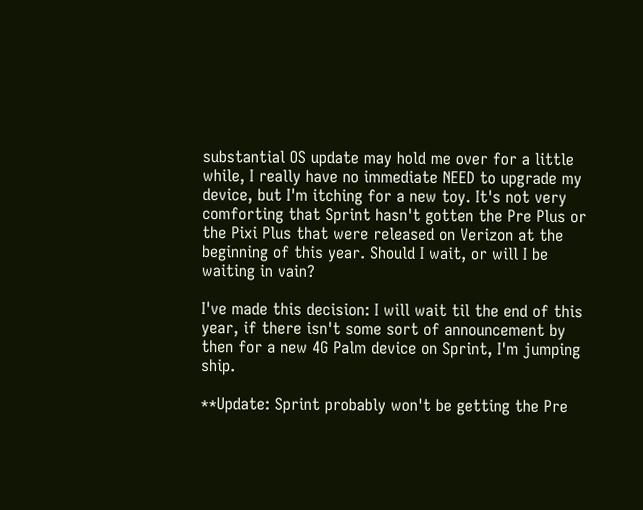substantial OS update may hold me over for a little while, I really have no immediate NEED to upgrade my device, but I'm itching for a new toy. It's not very comforting that Sprint hasn't gotten the Pre Plus or the Pixi Plus that were released on Verizon at the beginning of this year. Should I wait, or will I be waiting in vain?

I've made this decision: I will wait til the end of this year, if there isn't some sort of announcement by then for a new 4G Palm device on Sprint, I'm jumping ship.

**Update: Sprint probably won't be getting the Pre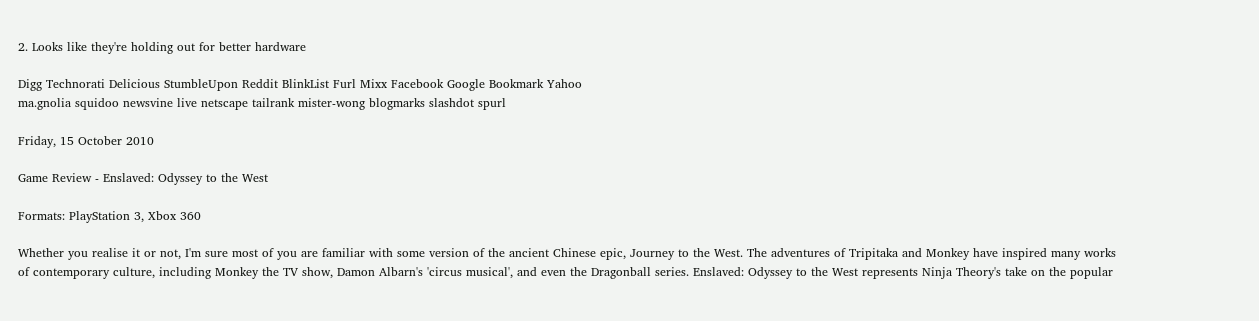2. Looks like they're holding out for better hardware

Digg Technorati Delicious StumbleUpon Reddit BlinkList Furl Mixx Facebook Google Bookmark Yahoo
ma.gnolia squidoo newsvine live netscape tailrank mister-wong blogmarks slashdot spurl

Friday, 15 October 2010

Game Review - Enslaved: Odyssey to the West

Formats: PlayStation 3, Xbox 360

Whether you realise it or not, I'm sure most of you are familiar with some version of the ancient Chinese epic, Journey to the West. The adventures of Tripitaka and Monkey have inspired many works of contemporary culture, including Monkey the TV show, Damon Albarn's 'circus musical', and even the Dragonball series. Enslaved: Odyssey to the West represents Ninja Theory's take on the popular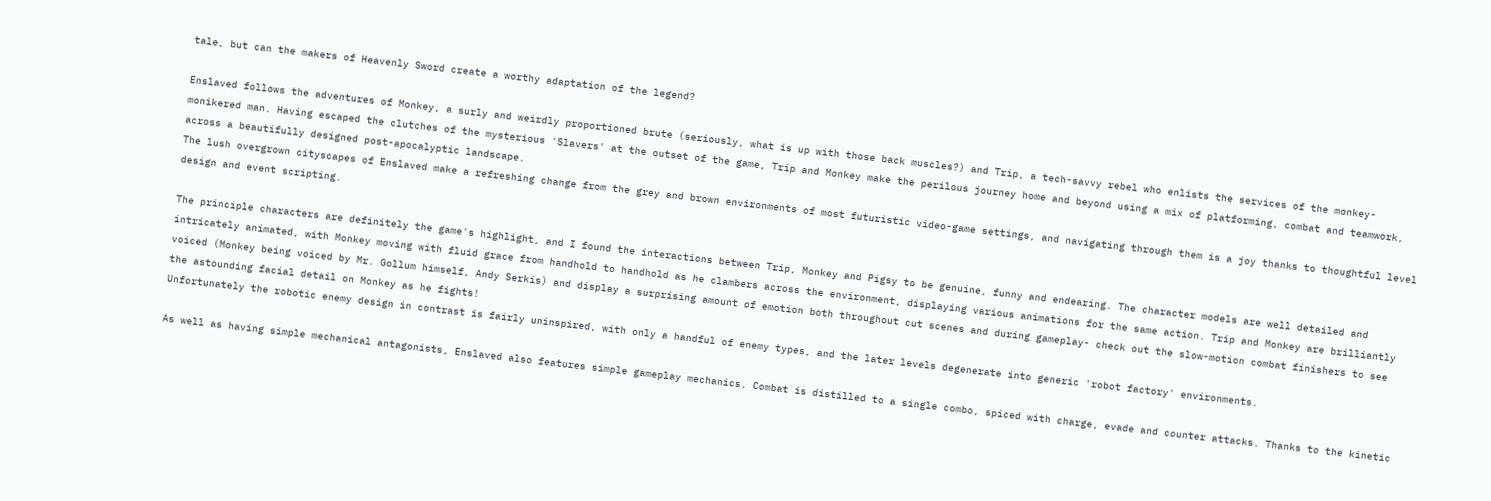tale, but can the makers of Heavenly Sword create a worthy adaptation of the legend?

Enslaved follows the adventures of Monkey, a surly and weirdly proportioned brute (seriously, what is up with those back muscles?) and Trip, a tech-savvy rebel who enlists the services of the monkey-monikered man. Having escaped the clutches of the mysterious 'Slavers' at the outset of the game, Trip and Monkey make the perilous journey home and beyond using a mix of platforming, combat and teamwork, across a beautifully designed post-apocalyptic landscape.
The lush overgrown cityscapes of Enslaved make a refreshing change from the grey and brown environments of most futuristic video-game settings, and navigating through them is a joy thanks to thoughtful level design and event scripting.

The principle characters are definitely the game's highlight, and I found the interactions between Trip, Monkey and Pigsy to be genuine, funny and endearing. The character models are well detailed and intricately animated, with Monkey moving with fluid grace from handhold to handhold as he clambers across the environment, displaying various animations for the same action. Trip and Monkey are brilliantly voiced (Monkey being voiced by Mr. Gollum himself, Andy Serkis) and display a surprising amount of emotion both throughout cut scenes and during gameplay- check out the slow-motion combat finishers to see the astounding facial detail on Monkey as he fights!
Unfortunately the robotic enemy design in contrast is fairly uninspired, with only a handful of enemy types, and the later levels degenerate into generic 'robot factory' environments.

As well as having simple mechanical antagonists, Enslaved also features simple gameplay mechanics. Combat is distilled to a single combo, spiced with charge, evade and counter attacks. Thanks to the kinetic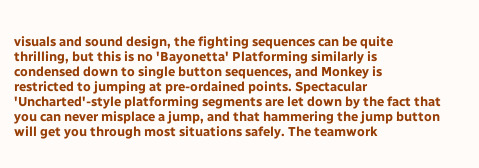visuals and sound design, the fighting sequences can be quite thrilling, but this is no 'Bayonetta' Platforming similarly is condensed down to single button sequences, and Monkey is restricted to jumping at pre-ordained points. Spectacular 'Uncharted'-style platforming segments are let down by the fact that you can never misplace a jump, and that hammering the jump button will get you through most situations safely. The teamwork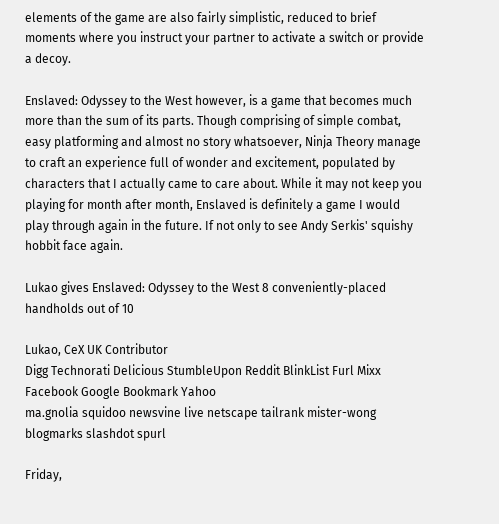elements of the game are also fairly simplistic, reduced to brief moments where you instruct your partner to activate a switch or provide a decoy.

Enslaved: Odyssey to the West however, is a game that becomes much more than the sum of its parts. Though comprising of simple combat, easy platforming and almost no story whatsoever, Ninja Theory manage to craft an experience full of wonder and excitement, populated by characters that I actually came to care about. While it may not keep you playing for month after month, Enslaved is definitely a game I would play through again in the future. If not only to see Andy Serkis' squishy hobbit face again.

Lukao gives Enslaved: Odyssey to the West 8 conveniently-placed handholds out of 10

Lukao, CeX UK Contributor
Digg Technorati Delicious StumbleUpon Reddit BlinkList Furl Mixx Facebook Google Bookmark Yahoo
ma.gnolia squidoo newsvine live netscape tailrank mister-wong blogmarks slashdot spurl

Friday,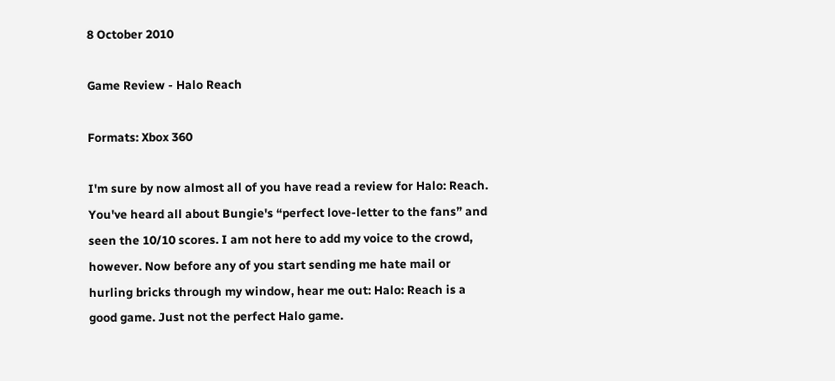8 October 2010

Game Review - Halo Reach

Formats: Xbox 360

I'm sure by now almost all of you have read a review for Halo: Reach. You've heard all about Bungie's “perfect love-letter to the fans” and seen the 10/10 scores. I am not here to add my voice to the crowd, however. Now before any of you start sending me hate mail or hurling bricks through my window, hear me out: Halo: Reach is a good game. Just not the perfect Halo game.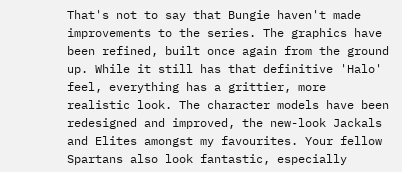That's not to say that Bungie haven't made improvements to the series. The graphics have been refined, built once again from the ground up. While it still has that definitive 'Halo' feel, everything has a grittier, more realistic look. The character models have been redesigned and improved, the new-look Jackals and Elites amongst my favourites. Your fellow Spartans also look fantastic, especially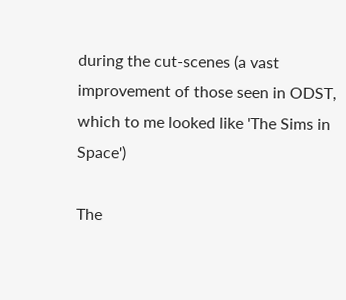during the cut-scenes (a vast improvement of those seen in ODST, which to me looked like 'The Sims in Space')

The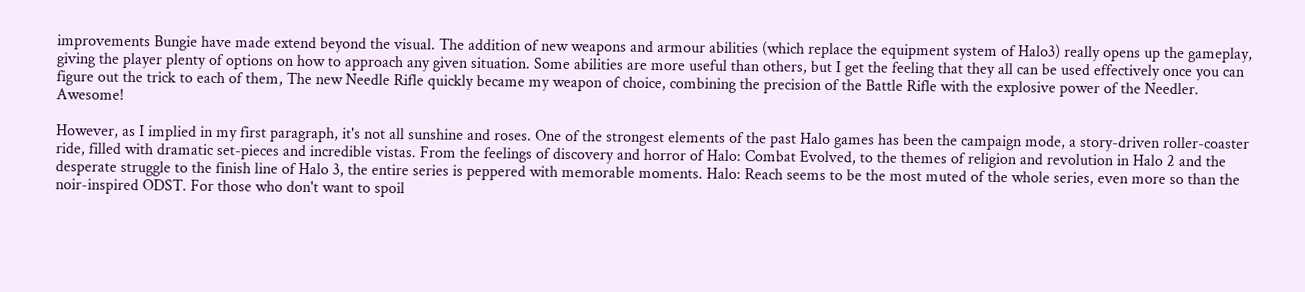improvements Bungie have made extend beyond the visual. The addition of new weapons and armour abilities (which replace the equipment system of Halo3) really opens up the gameplay, giving the player plenty of options on how to approach any given situation. Some abilities are more useful than others, but I get the feeling that they all can be used effectively once you can figure out the trick to each of them, The new Needle Rifle quickly became my weapon of choice, combining the precision of the Battle Rifle with the explosive power of the Needler. Awesome!

However, as I implied in my first paragraph, it's not all sunshine and roses. One of the strongest elements of the past Halo games has been the campaign mode, a story-driven roller-coaster ride, filled with dramatic set-pieces and incredible vistas. From the feelings of discovery and horror of Halo: Combat Evolved, to the themes of religion and revolution in Halo 2 and the desperate struggle to the finish line of Halo 3, the entire series is peppered with memorable moments. Halo: Reach seems to be the most muted of the whole series, even more so than the noir-inspired ODST. For those who don't want to spoil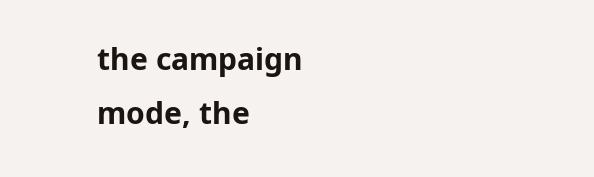the campaign mode, the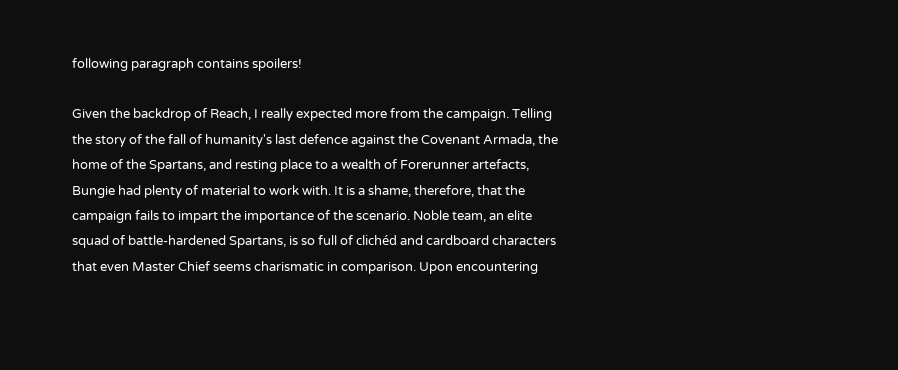following paragraph contains spoilers!

Given the backdrop of Reach, I really expected more from the campaign. Telling the story of the fall of humanity's last defence against the Covenant Armada, the home of the Spartans, and resting place to a wealth of Forerunner artefacts, Bungie had plenty of material to work with. It is a shame, therefore, that the campaign fails to impart the importance of the scenario. Noble team, an elite squad of battle-hardened Spartans, is so full of clichéd and cardboard characters that even Master Chief seems charismatic in comparison. Upon encountering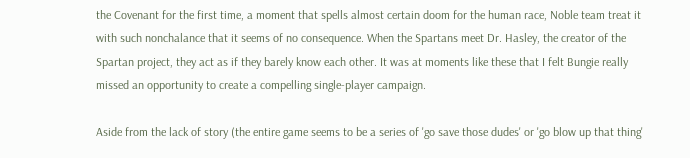the Covenant for the first time, a moment that spells almost certain doom for the human race, Noble team treat it with such nonchalance that it seems of no consequence. When the Spartans meet Dr. Hasley, the creator of the Spartan project, they act as if they barely know each other. It was at moments like these that I felt Bungie really missed an opportunity to create a compelling single-player campaign.

Aside from the lack of story (the entire game seems to be a series of 'go save those dudes' or 'go blow up that thing'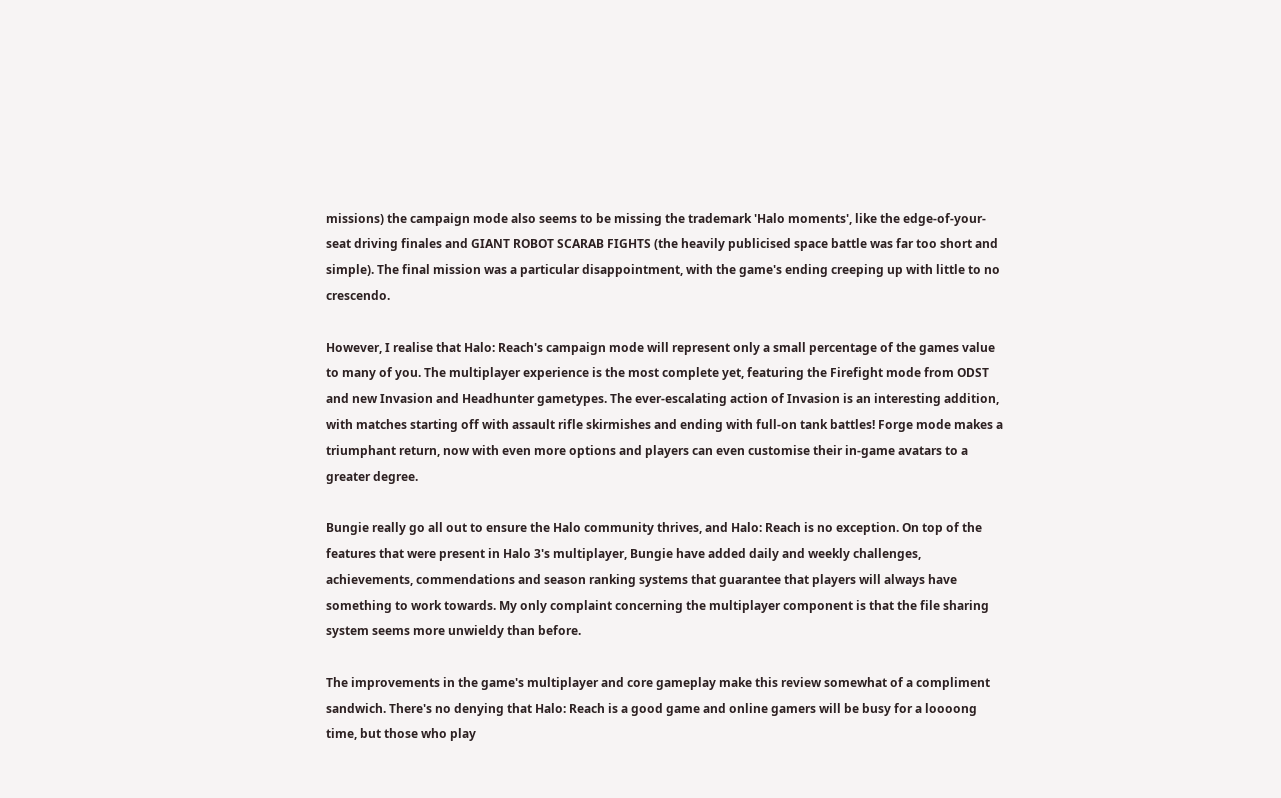missions) the campaign mode also seems to be missing the trademark 'Halo moments', like the edge-of-your-seat driving finales and GIANT ROBOT SCARAB FIGHTS (the heavily publicised space battle was far too short and simple). The final mission was a particular disappointment, with the game's ending creeping up with little to no crescendo.

However, I realise that Halo: Reach's campaign mode will represent only a small percentage of the games value to many of you. The multiplayer experience is the most complete yet, featuring the Firefight mode from ODST and new Invasion and Headhunter gametypes. The ever-escalating action of Invasion is an interesting addition, with matches starting off with assault rifle skirmishes and ending with full-on tank battles! Forge mode makes a triumphant return, now with even more options and players can even customise their in-game avatars to a greater degree.

Bungie really go all out to ensure the Halo community thrives, and Halo: Reach is no exception. On top of the features that were present in Halo 3's multiplayer, Bungie have added daily and weekly challenges, achievements, commendations and season ranking systems that guarantee that players will always have something to work towards. My only complaint concerning the multiplayer component is that the file sharing system seems more unwieldy than before.

The improvements in the game's multiplayer and core gameplay make this review somewhat of a compliment sandwich. There's no denying that Halo: Reach is a good game and online gamers will be busy for a loooong time, but those who play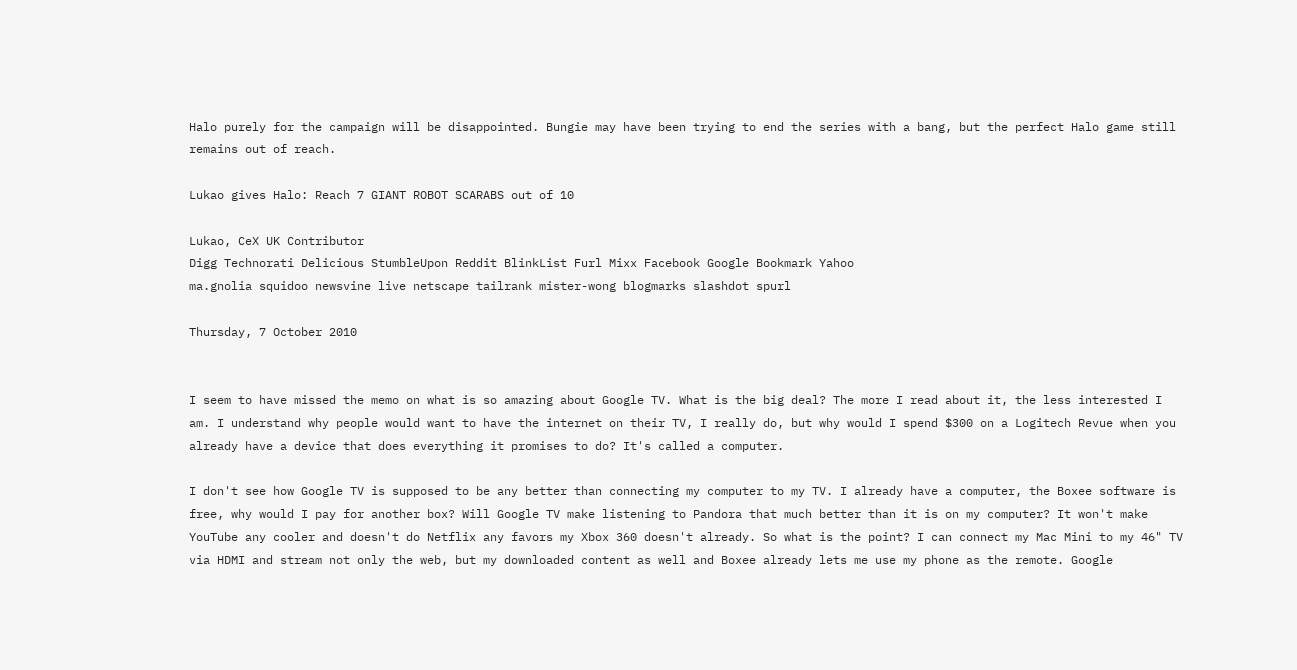Halo purely for the campaign will be disappointed. Bungie may have been trying to end the series with a bang, but the perfect Halo game still remains out of reach.

Lukao gives Halo: Reach 7 GIANT ROBOT SCARABS out of 10

Lukao, CeX UK Contributor
Digg Technorati Delicious StumbleUpon Reddit BlinkList Furl Mixx Facebook Google Bookmark Yahoo
ma.gnolia squidoo newsvine live netscape tailrank mister-wong blogmarks slashdot spurl

Thursday, 7 October 2010


I seem to have missed the memo on what is so amazing about Google TV. What is the big deal? The more I read about it, the less interested I am. I understand why people would want to have the internet on their TV, I really do, but why would I spend $300 on a Logitech Revue when you already have a device that does everything it promises to do? It's called a computer.

I don't see how Google TV is supposed to be any better than connecting my computer to my TV. I already have a computer, the Boxee software is free, why would I pay for another box? Will Google TV make listening to Pandora that much better than it is on my computer? It won't make YouTube any cooler and doesn't do Netflix any favors my Xbox 360 doesn't already. So what is the point? I can connect my Mac Mini to my 46" TV via HDMI and stream not only the web, but my downloaded content as well and Boxee already lets me use my phone as the remote. Google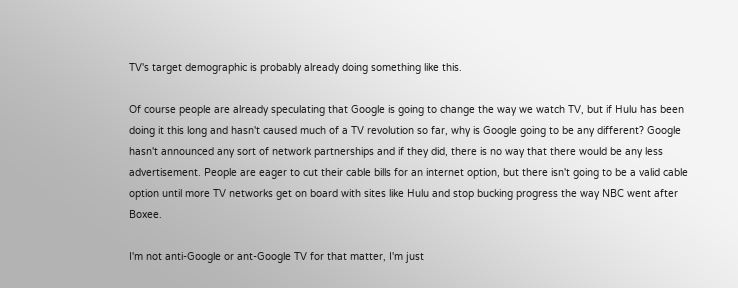TV's target demographic is probably already doing something like this.

Of course people are already speculating that Google is going to change the way we watch TV, but if Hulu has been doing it this long and hasn't caused much of a TV revolution so far, why is Google going to be any different? Google hasn't announced any sort of network partnerships and if they did, there is no way that there would be any less advertisement. People are eager to cut their cable bills for an internet option, but there isn't going to be a valid cable option until more TV networks get on board with sites like Hulu and stop bucking progress the way NBC went after Boxee.

I'm not anti-Google or ant-Google TV for that matter, I'm just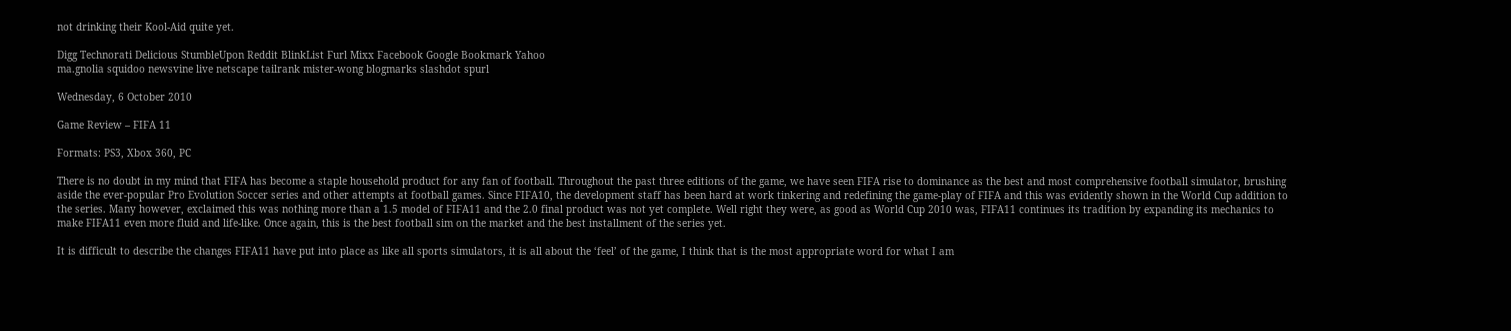not drinking their Kool-Aid quite yet.

Digg Technorati Delicious StumbleUpon Reddit BlinkList Furl Mixx Facebook Google Bookmark Yahoo
ma.gnolia squidoo newsvine live netscape tailrank mister-wong blogmarks slashdot spurl

Wednesday, 6 October 2010

Game Review – FIFA 11

Formats: PS3, Xbox 360, PC

There is no doubt in my mind that FIFA has become a staple household product for any fan of football. Throughout the past three editions of the game, we have seen FIFA rise to dominance as the best and most comprehensive football simulator, brushing aside the ever-popular Pro Evolution Soccer series and other attempts at football games. Since FIFA10, the development staff has been hard at work tinkering and redefining the game-play of FIFA and this was evidently shown in the World Cup addition to the series. Many however, exclaimed this was nothing more than a 1.5 model of FIFA11 and the 2.0 final product was not yet complete. Well right they were, as good as World Cup 2010 was, FIFA11 continues its tradition by expanding its mechanics to make FIFA11 even more fluid and life-like. Once again, this is the best football sim on the market and the best installment of the series yet.

It is difficult to describe the changes FIFA11 have put into place as like all sports simulators, it is all about the ‘feel’ of the game, I think that is the most appropriate word for what I am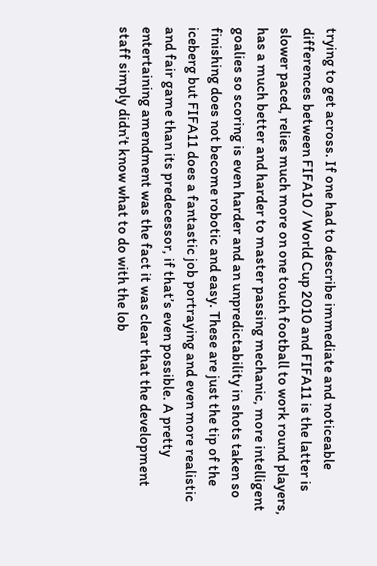trying to get across. If one had to describe immediate and noticeable differences between FIFA10 / World Cup 2010 and FIFA11 is the latter is slower paced, relies much more on one touch football to work round players, has a much better and harder to master passing mechanic, more intelligent goalies so scoring is even harder and an unpredictability in shots taken so finishing does not become robotic and easy. These are just the tip of the iceberg but FIFA11 does a fantastic job portraying and even more realistic and fair game than its predecessor, if that’s even possible. A pretty entertaining amendment was the fact it was clear that the development staff simply didn’t know what to do with the lob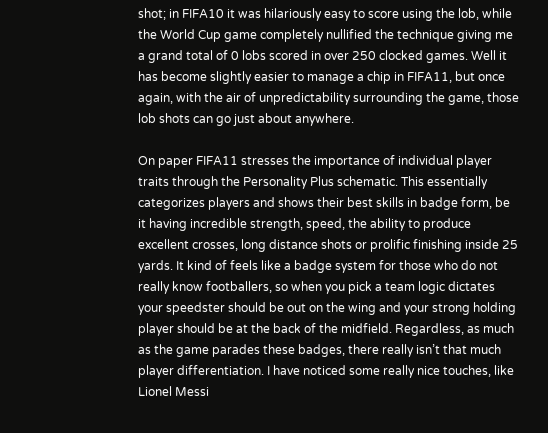shot; in FIFA10 it was hilariously easy to score using the lob, while the World Cup game completely nullified the technique giving me a grand total of 0 lobs scored in over 250 clocked games. Well it has become slightly easier to manage a chip in FIFA11, but once again, with the air of unpredictability surrounding the game, those lob shots can go just about anywhere.

On paper FIFA11 stresses the importance of individual player traits through the Personality Plus schematic. This essentially categorizes players and shows their best skills in badge form, be it having incredible strength, speed, the ability to produce excellent crosses, long distance shots or prolific finishing inside 25 yards. It kind of feels like a badge system for those who do not really know footballers, so when you pick a team logic dictates your speedster should be out on the wing and your strong holding player should be at the back of the midfield. Regardless, as much as the game parades these badges, there really isn’t that much player differentiation. I have noticed some really nice touches, like Lionel Messi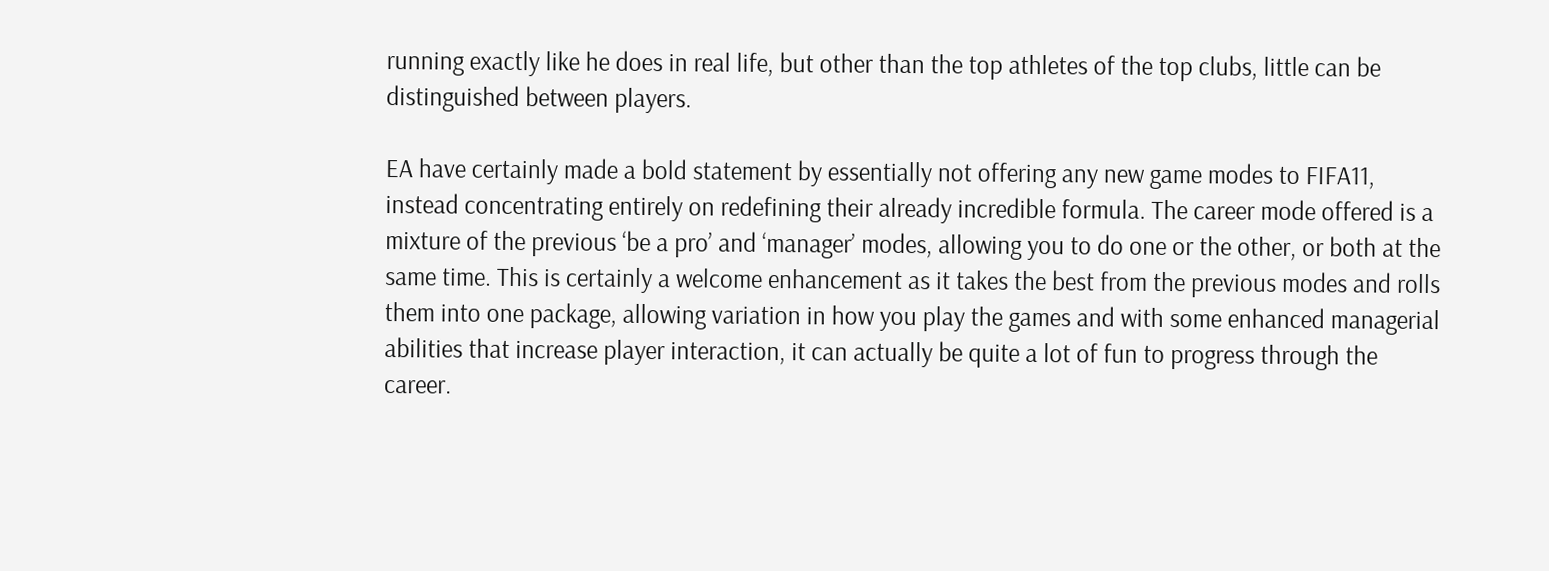running exactly like he does in real life, but other than the top athletes of the top clubs, little can be distinguished between players.

EA have certainly made a bold statement by essentially not offering any new game modes to FIFA11, instead concentrating entirely on redefining their already incredible formula. The career mode offered is a mixture of the previous ‘be a pro’ and ‘manager’ modes, allowing you to do one or the other, or both at the same time. This is certainly a welcome enhancement as it takes the best from the previous modes and rolls them into one package, allowing variation in how you play the games and with some enhanced managerial abilities that increase player interaction, it can actually be quite a lot of fun to progress through the career.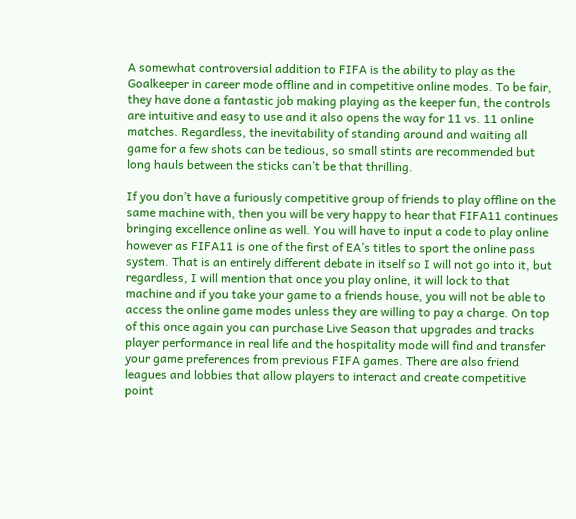A somewhat controversial addition to FIFA is the ability to play as the Goalkeeper in career mode offline and in competitive online modes. To be fair, they have done a fantastic job making playing as the keeper fun, the controls are intuitive and easy to use and it also opens the way for 11 vs. 11 online matches. Regardless, the inevitability of standing around and waiting all game for a few shots can be tedious, so small stints are recommended but long hauls between the sticks can’t be that thrilling.

If you don’t have a furiously competitive group of friends to play offline on the same machine with, then you will be very happy to hear that FIFA11 continues bringing excellence online as well. You will have to input a code to play online however as FIFA11 is one of the first of EA’s titles to sport the online pass system. That is an entirely different debate in itself so I will not go into it, but regardless, I will mention that once you play online, it will lock to that machine and if you take your game to a friends house, you will not be able to access the online game modes unless they are willing to pay a charge. On top of this once again you can purchase Live Season that upgrades and tracks player performance in real life and the hospitality mode will find and transfer your game preferences from previous FIFA games. There are also friend leagues and lobbies that allow players to interact and create competitive point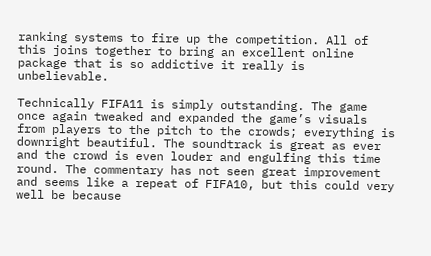ranking systems to fire up the competition. All of this joins together to bring an excellent online package that is so addictive it really is unbelievable.

Technically FIFA11 is simply outstanding. The game once again tweaked and expanded the game’s visuals from players to the pitch to the crowds; everything is downright beautiful. The soundtrack is great as ever and the crowd is even louder and engulfing this time round. The commentary has not seen great improvement and seems like a repeat of FIFA10, but this could very well be because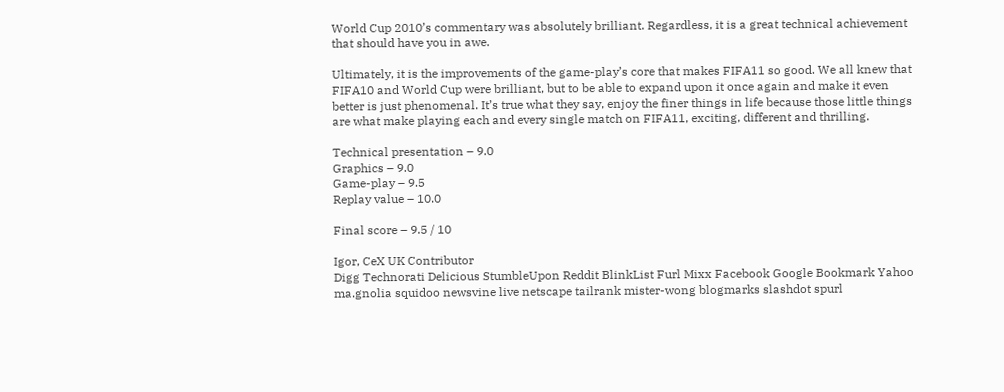World Cup 2010’s commentary was absolutely brilliant. Regardless, it is a great technical achievement that should have you in awe.

Ultimately, it is the improvements of the game-play’s core that makes FIFA11 so good. We all knew that FIFA10 and World Cup were brilliant, but to be able to expand upon it once again and make it even better is just phenomenal. It’s true what they say, enjoy the finer things in life because those little things are what make playing each and every single match on FIFA11, exciting, different and thrilling.

Technical presentation – 9.0
Graphics – 9.0
Game-play – 9.5
Replay value – 10.0

Final score – 9.5 / 10

Igor, CeX UK Contributor
Digg Technorati Delicious StumbleUpon Reddit BlinkList Furl Mixx Facebook Google Bookmark Yahoo
ma.gnolia squidoo newsvine live netscape tailrank mister-wong blogmarks slashdot spurl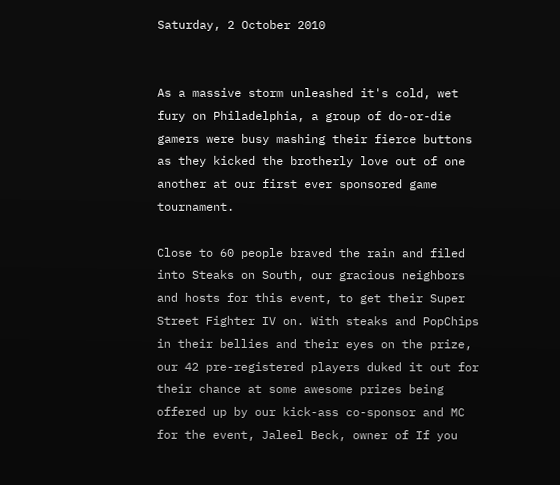Saturday, 2 October 2010


As a massive storm unleashed it's cold, wet fury on Philadelphia, a group of do-or-die gamers were busy mashing their fierce buttons as they kicked the brotherly love out of one another at our first ever sponsored game tournament.

Close to 60 people braved the rain and filed into Steaks on South, our gracious neighbors and hosts for this event, to get their Super Street Fighter IV on. With steaks and PopChips in their bellies and their eyes on the prize, our 42 pre-registered players duked it out for their chance at some awesome prizes being offered up by our kick-ass co-sponsor and MC for the event, Jaleel Beck, owner of If you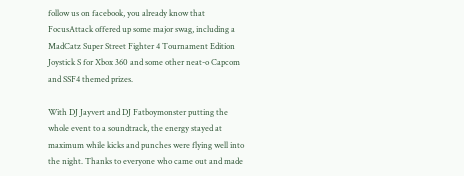follow us on facebook, you already know that FocusAttack offered up some major swag, including a MadCatz Super Street Fighter 4 Tournament Edition Joystick S for Xbox 360 and some other neat-o Capcom and SSF4 themed prizes.

With DJ Jayvert and DJ Fatboymonster putting the whole event to a soundtrack, the energy stayed at maximum while kicks and punches were flying well into the night. Thanks to everyone who came out and made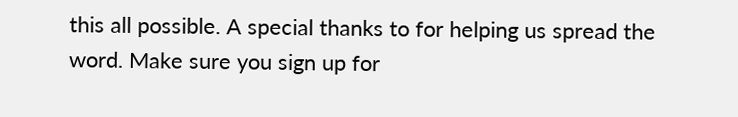this all possible. A special thanks to for helping us spread the word. Make sure you sign up for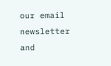our email newsletter and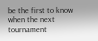be the first to know when the next tournament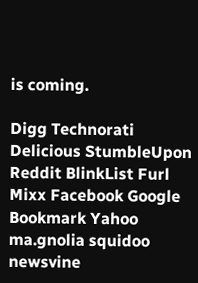is coming.

Digg Technorati Delicious StumbleUpon Reddit BlinkList Furl Mixx Facebook Google Bookmark Yahoo
ma.gnolia squidoo newsvine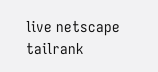live netscape tailrank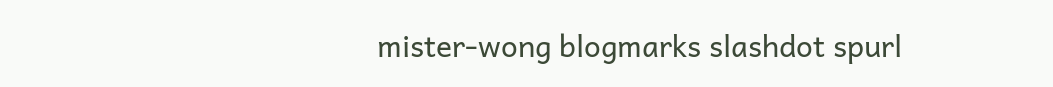mister-wong blogmarks slashdot spurl